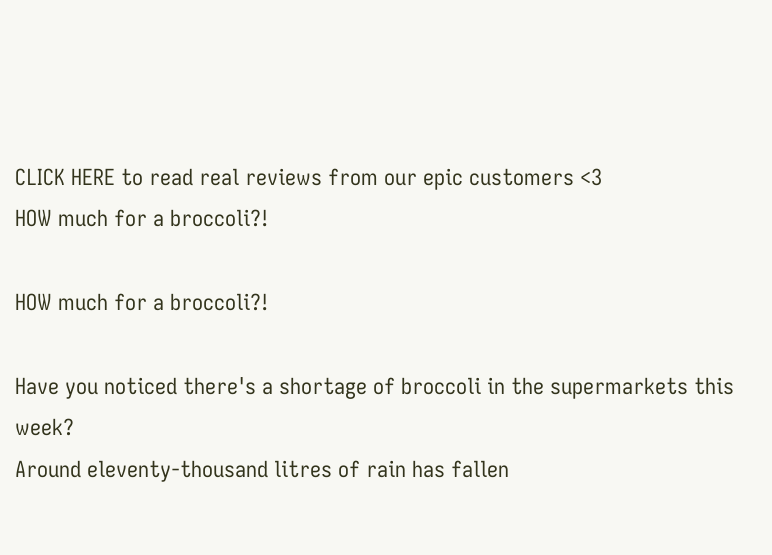CLICK HERE to read real reviews from our epic customers <3
HOW much for a broccoli?!

HOW much for a broccoli?!

Have you noticed there's a shortage of broccoli in the supermarkets this week?
Around eleventy-thousand litres of rain has fallen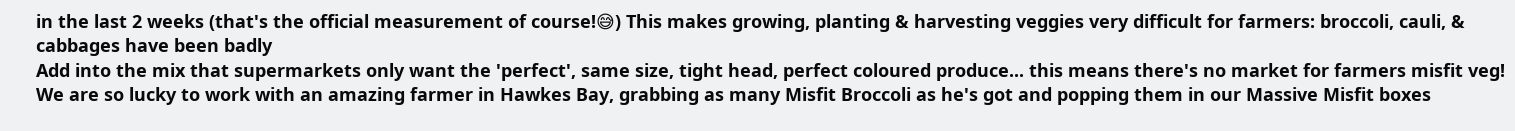in the last 2 weeks (that's the official measurement of course!😅) This makes growing, planting & harvesting veggies very difficult for farmers: broccoli, cauli, & cabbages have been badly
Add into the mix that supermarkets only want the 'perfect', same size, tight head, perfect coloured produce... this means there's no market for farmers misfit veg!
We are so lucky to work with an amazing farmer in Hawkes Bay, grabbing as many Misfit Broccoli as he's got and popping them in our Massive Misfit boxes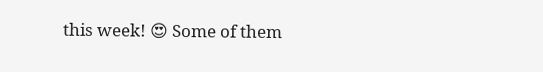this week! 😍 Some of them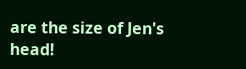are the size of Jen's head!